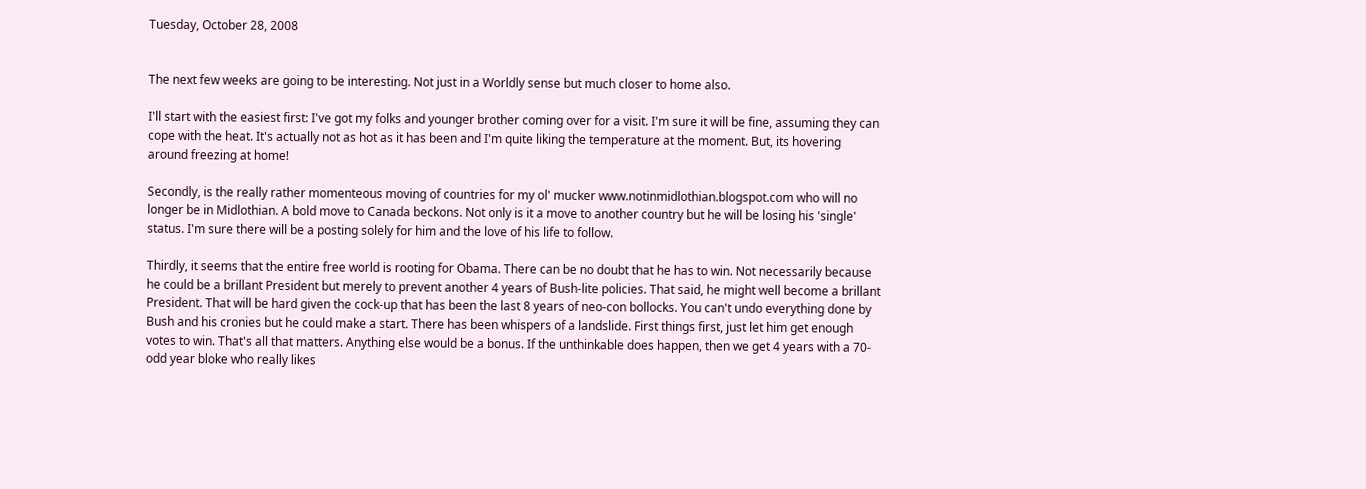Tuesday, October 28, 2008


The next few weeks are going to be interesting. Not just in a Worldly sense but much closer to home also.

I'll start with the easiest first: I've got my folks and younger brother coming over for a visit. I'm sure it will be fine, assuming they can cope with the heat. It's actually not as hot as it has been and I'm quite liking the temperature at the moment. But, its hovering around freezing at home!

Secondly, is the really rather momenteous moving of countries for my ol' mucker www.notinmidlothian.blogspot.com who will no longer be in Midlothian. A bold move to Canada beckons. Not only is it a move to another country but he will be losing his 'single' status. I'm sure there will be a posting solely for him and the love of his life to follow.

Thirdly, it seems that the entire free world is rooting for Obama. There can be no doubt that he has to win. Not necessarily because he could be a brillant President but merely to prevent another 4 years of Bush-lite policies. That said, he might well become a brillant President. That will be hard given the cock-up that has been the last 8 years of neo-con bollocks. You can't undo everything done by Bush and his cronies but he could make a start. There has been whispers of a landslide. First things first, just let him get enough votes to win. That's all that matters. Anything else would be a bonus. If the unthinkable does happen, then we get 4 years with a 70-odd year bloke who really likes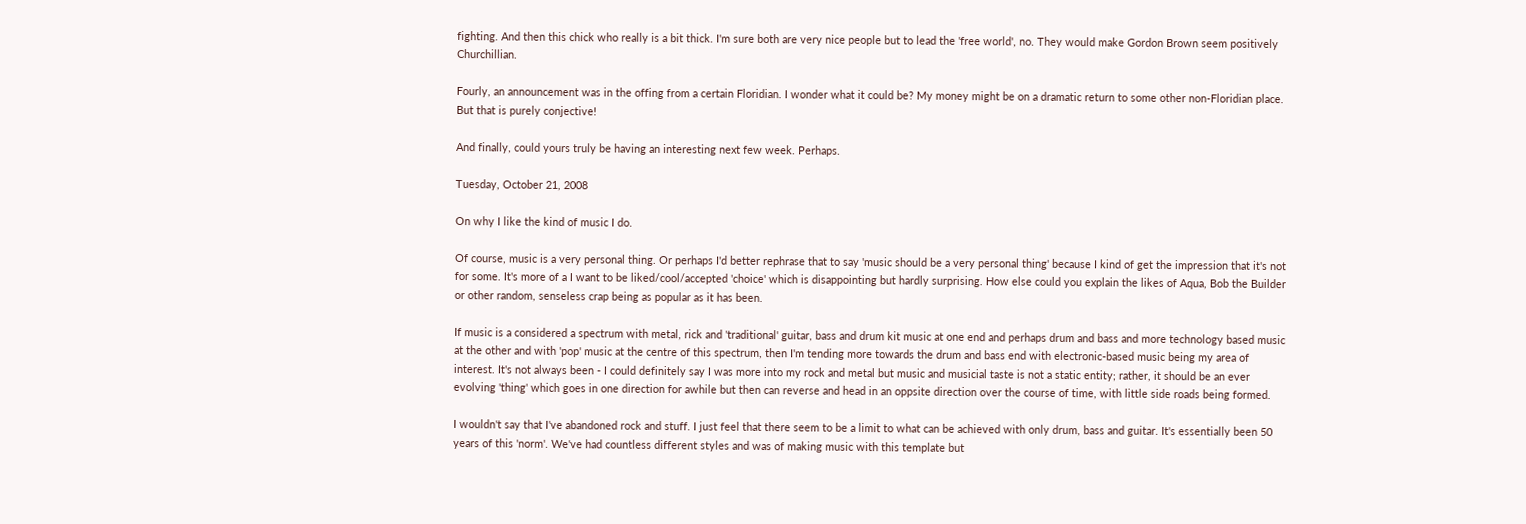fighting. And then this chick who really is a bit thick. I'm sure both are very nice people but to lead the 'free world', no. They would make Gordon Brown seem positively Churchillian.

Fourly, an announcement was in the offing from a certain Floridian. I wonder what it could be? My money might be on a dramatic return to some other non-Floridian place. But that is purely conjective!

And finally, could yours truly be having an interesting next few week. Perhaps.

Tuesday, October 21, 2008

On why I like the kind of music I do.

Of course, music is a very personal thing. Or perhaps I'd better rephrase that to say 'music should be a very personal thing' because I kind of get the impression that it's not for some. It's more of a I want to be liked/cool/accepted 'choice' which is disappointing but hardly surprising. How else could you explain the likes of Aqua, Bob the Builder or other random, senseless crap being as popular as it has been.

If music is a considered a spectrum with metal, rick and 'traditional' guitar, bass and drum kit music at one end and perhaps drum and bass and more technology based music at the other and with 'pop' music at the centre of this spectrum, then I'm tending more towards the drum and bass end with electronic-based music being my area of interest. It's not always been - I could definitely say I was more into my rock and metal but music and musicial taste is not a static entity; rather, it should be an ever evolving 'thing' which goes in one direction for awhile but then can reverse and head in an oppsite direction over the course of time, with little side roads being formed.

I wouldn't say that I've abandoned rock and stuff. I just feel that there seem to be a limit to what can be achieved with only drum, bass and guitar. It's essentially been 50 years of this 'norm'. We've had countless different styles and was of making music with this template but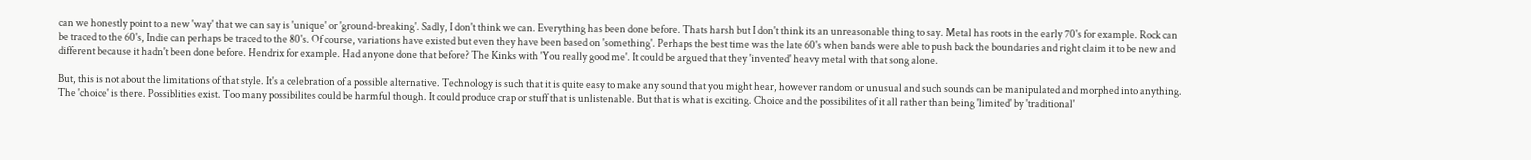can we honestly point to a new 'way' that we can say is 'unique' or 'ground-breaking'. Sadly, I don't think we can. Everything has been done before. Thats harsh but I don't think its an unreasonable thing to say. Metal has roots in the early 70's for example. Rock can be traced to the 60's, Indie can perhaps be traced to the 80's. Of course, variations have existed but even they have been based on 'something'. Perhaps the best time was the late 60's when bands were able to push back the boundaries and right claim it to be new and different because it hadn't been done before. Hendrix for example. Had anyone done that before? The Kinks with 'You really good me'. It could be argued that they 'invented' heavy metal with that song alone.

But, this is not about the limitations of that style. It's a celebration of a possible alternative. Technology is such that it is quite easy to make any sound that you might hear, however random or unusual and such sounds can be manipulated and morphed into anything. The 'choice' is there. Possiblities exist. Too many possibilites could be harmful though. It could produce crap or stuff that is unlistenable. But that is what is exciting. Choice and the possibilites of it all rather than being 'limited' by 'traditional'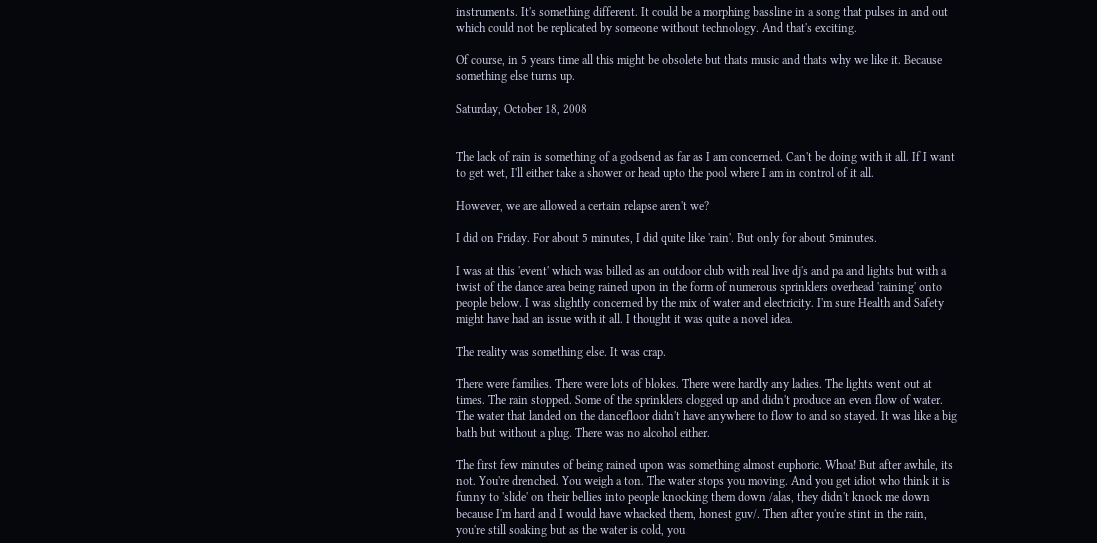instruments. It's something different. It could be a morphing bassline in a song that pulses in and out which could not be replicated by someone without technology. And that's exciting.

Of course, in 5 years time all this might be obsolete but thats music and thats why we like it. Because something else turns up.

Saturday, October 18, 2008


The lack of rain is something of a godsend as far as I am concerned. Can't be doing with it all. If I want to get wet, I'll either take a shower or head upto the pool where I am in control of it all.

However, we are allowed a certain relapse aren't we?

I did on Friday. For about 5 minutes, I did quite like 'rain'. But only for about 5minutes.

I was at this 'event' which was billed as an outdoor club with real live dj's and pa and lights but with a twist of the dance area being rained upon in the form of numerous sprinklers overhead 'raining' onto people below. I was slightly concerned by the mix of water and electricity. I'm sure Health and Safety might have had an issue with it all. I thought it was quite a novel idea.

The reality was something else. It was crap.

There were families. There were lots of blokes. There were hardly any ladies. The lights went out at times. The rain stopped. Some of the sprinklers clogged up and didn't produce an even flow of water. The water that landed on the dancefloor didn't have anywhere to flow to and so stayed. It was like a big bath but without a plug. There was no alcohol either.

The first few minutes of being rained upon was something almost euphoric. Whoa! But after awhile, its not. You're drenched. You weigh a ton. The water stops you moving. And you get idiot who think it is funny to 'slide' on their bellies into people knocking them down /alas, they didn't knock me down because I'm hard and I would have whacked them, honest guv/. Then after you're stint in the rain, you're still soaking but as the water is cold, you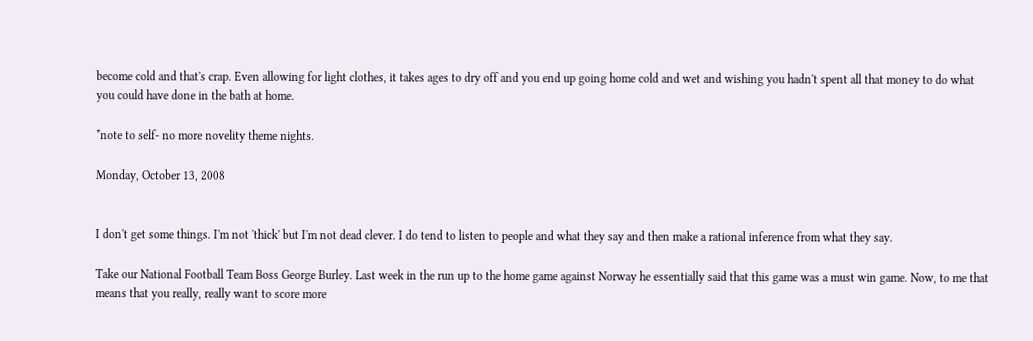become cold and that's crap. Even allowing for light clothes, it takes ages to dry off and you end up going home cold and wet and wishing you hadn't spent all that money to do what you could have done in the bath at home.

*note to self- no more novelity theme nights.

Monday, October 13, 2008


I don't get some things. I'm not 'thick' but I'm not dead clever. I do tend to listen to people and what they say and then make a rational inference from what they say.

Take our National Football Team Boss George Burley. Last week in the run up to the home game against Norway he essentially said that this game was a must win game. Now, to me that means that you really, really want to score more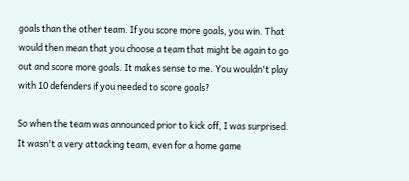goals than the other team. If you score more goals, you win. That would then mean that you choose a team that might be again to go out and score more goals. It makes sense to me. You wouldn't play with 10 defenders if you needed to score goals?

So when the team was announced prior to kick off, I was surprised. It wasn't a very attacking team, even for a home game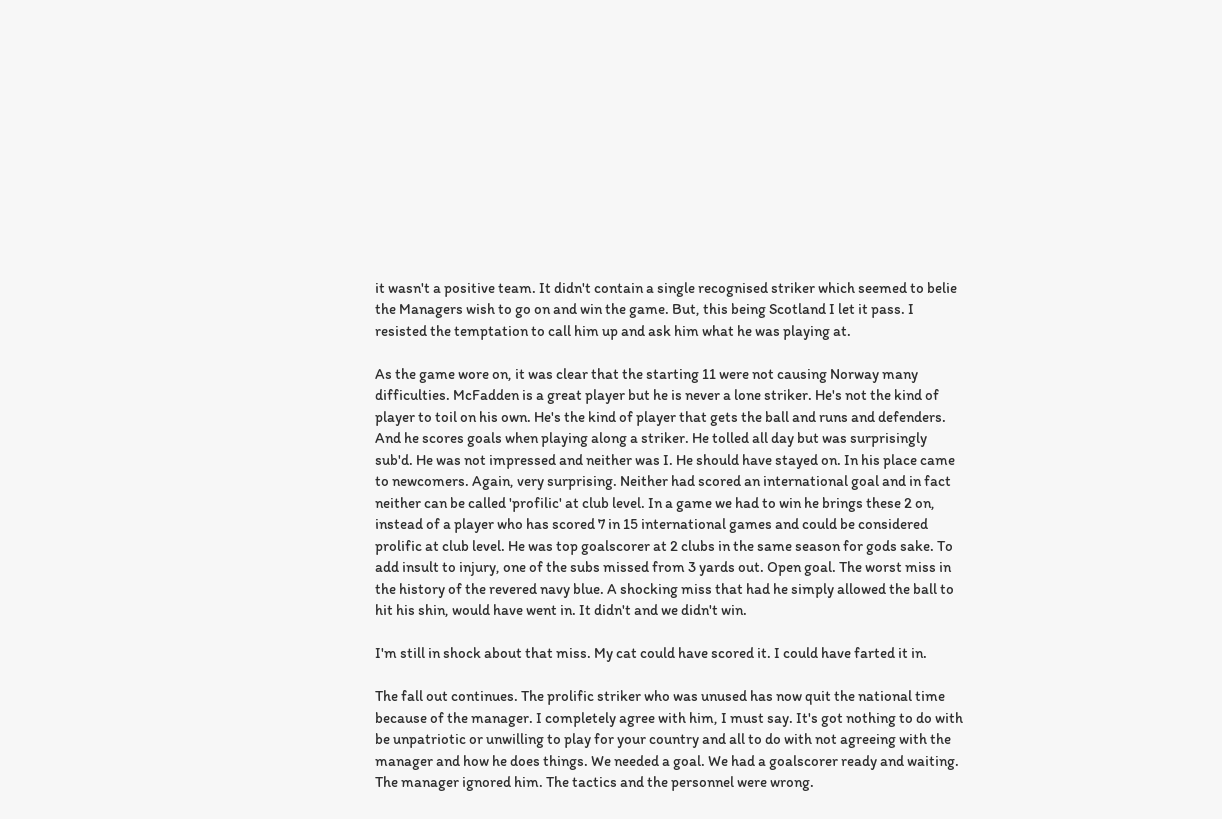it wasn't a positive team. It didn't contain a single recognised striker which seemed to belie the Managers wish to go on and win the game. But, this being Scotland I let it pass. I resisted the temptation to call him up and ask him what he was playing at.

As the game wore on, it was clear that the starting 11 were not causing Norway many difficulties. McFadden is a great player but he is never a lone striker. He's not the kind of player to toil on his own. He's the kind of player that gets the ball and runs and defenders. And he scores goals when playing along a striker. He tolled all day but was surprisingly sub'd. He was not impressed and neither was I. He should have stayed on. In his place came to newcomers. Again, very surprising. Neither had scored an international goal and in fact neither can be called 'profilic' at club level. In a game we had to win he brings these 2 on, instead of a player who has scored 7 in 15 international games and could be considered prolific at club level. He was top goalscorer at 2 clubs in the same season for gods sake. To add insult to injury, one of the subs missed from 3 yards out. Open goal. The worst miss in the history of the revered navy blue. A shocking miss that had he simply allowed the ball to hit his shin, would have went in. It didn't and we didn't win.

I'm still in shock about that miss. My cat could have scored it. I could have farted it in.

The fall out continues. The prolific striker who was unused has now quit the national time because of the manager. I completely agree with him, I must say. It's got nothing to do with be unpatriotic or unwilling to play for your country and all to do with not agreeing with the manager and how he does things. We needed a goal. We had a goalscorer ready and waiting. The manager ignored him. The tactics and the personnel were wrong.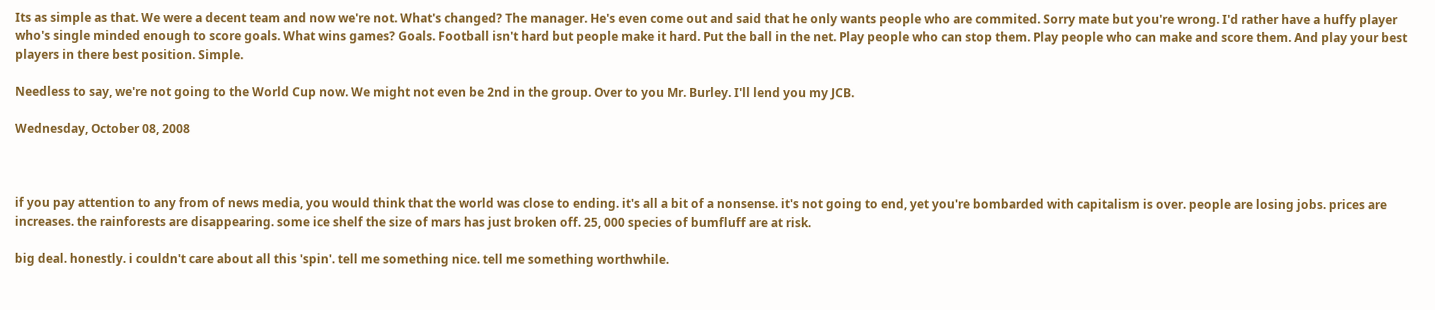Its as simple as that. We were a decent team and now we're not. What's changed? The manager. He's even come out and said that he only wants people who are commited. Sorry mate but you're wrong. I'd rather have a huffy player who's single minded enough to score goals. What wins games? Goals. Football isn't hard but people make it hard. Put the ball in the net. Play people who can stop them. Play people who can make and score them. And play your best players in there best position. Simple.

Needless to say, we're not going to the World Cup now. We might not even be 2nd in the group. Over to you Mr. Burley. I'll lend you my JCB.

Wednesday, October 08, 2008



if you pay attention to any from of news media, you would think that the world was close to ending. it's all a bit of a nonsense. it's not going to end, yet you're bombarded with capitalism is over. people are losing jobs. prices are increases. the rainforests are disappearing. some ice shelf the size of mars has just broken off. 25, 000 species of bumfluff are at risk.

big deal. honestly. i couldn't care about all this 'spin'. tell me something nice. tell me something worthwhile.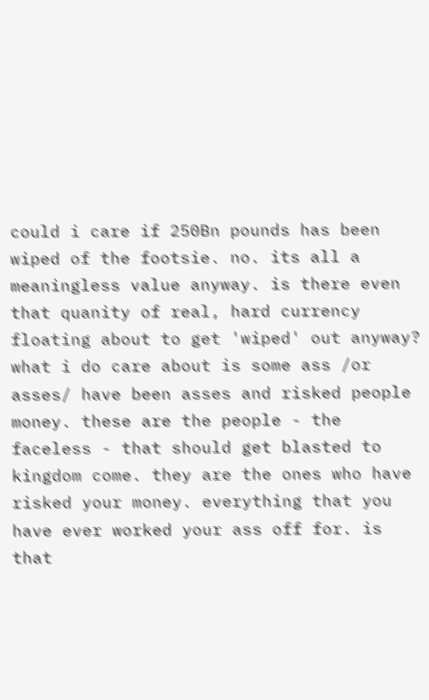could i care if 250Bn pounds has been wiped of the footsie. no. its all a meaningless value anyway. is there even that quanity of real, hard currency floating about to get 'wiped' out anyway? what i do care about is some ass /or asses/ have been asses and risked people money. these are the people - the faceless - that should get blasted to kingdom come. they are the ones who have risked your money. everything that you have ever worked your ass off for. is that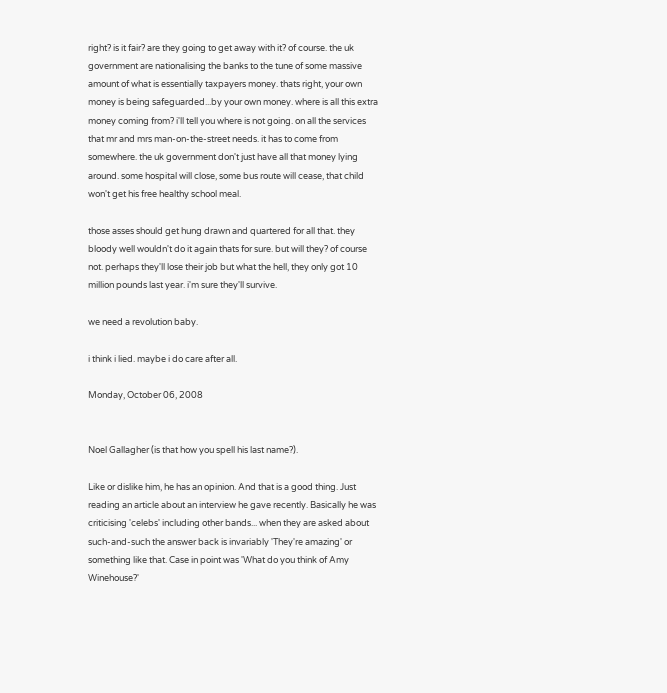right? is it fair? are they going to get away with it? of course. the uk government are nationalising the banks to the tune of some massive amount of what is essentially taxpayers money. thats right, your own money is being safeguarded...by your own money. where is all this extra money coming from? i'll tell you where is not going. on all the services that mr and mrs man-on-the-street needs. it has to come from somewhere. the uk government don't just have all that money lying around. some hospital will close, some bus route will cease, that child won't get his free healthy school meal.

those asses should get hung drawn and quartered for all that. they bloody well wouldn't do it again thats for sure. but will they? of course not. perhaps they'll lose their job but what the hell, they only got 10 million pounds last year. i'm sure they'll survive.

we need a revolution baby.

i think i lied. maybe i do care after all.

Monday, October 06, 2008


Noel Gallagher (is that how you spell his last name?).

Like or dislike him, he has an opinion. And that is a good thing. Just reading an article about an interview he gave recently. Basically he was criticising 'celebs' including other bands... when they are asked about such-and-such the answer back is invariably 'They're amazing' or something like that. Case in point was 'What do you think of Amy Winehouse?'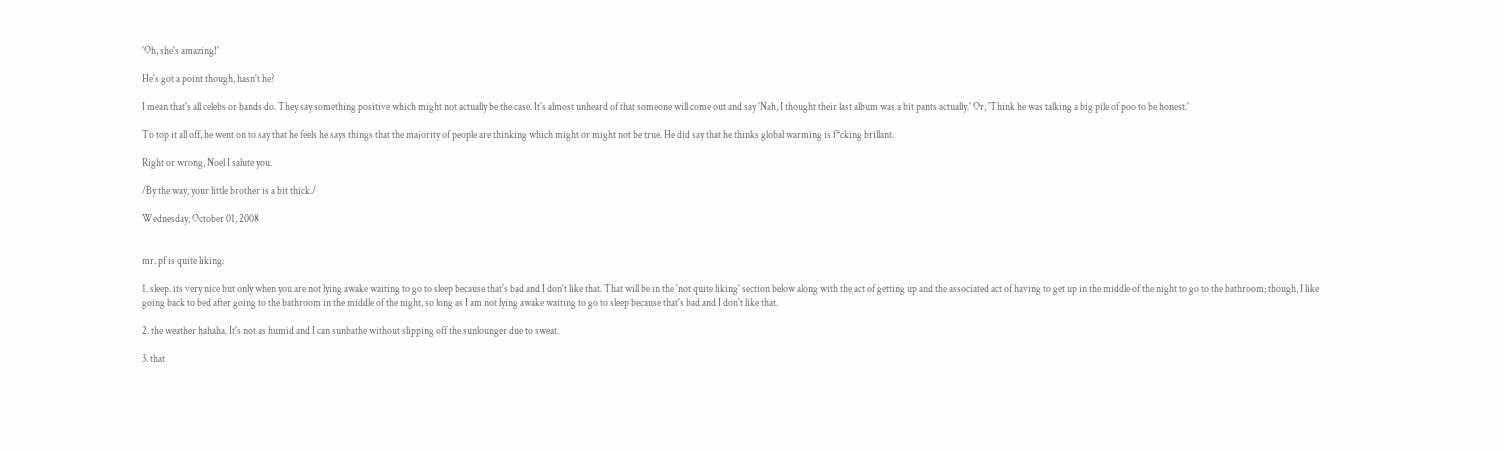'Oh, she's amazing!'

He's got a point though, hasn't he?

I mean that's all celebs or bands do. They say something positive which might not actually be the case. It's almost unheard of that someone will come out and say 'Nah, I thought their last album was a bit pants actually.' Or, 'Think he was talking a big pile of poo to be honest.'

To top it all off, he went on to say that he feels he says things that the majority of people are thinking which might or might not be true. He did say that he thinks global warming is f*cking brillant.

Right or wrong, Noel I salute you.

/By the way, your little brother is a bit thick./

Wednesday, October 01, 2008


mr. pf is quite liking:

1. sleep. its very nice but only when you are not lying awake waiting to go to sleep because that's bad and I don't like that. That will be in the 'not quite liking' section below along with the act of getting up and the associated act of having to get up in the middle of the night to go to the bathroom; though, I like going back to bed after going to the bathroom in the middle of the night, so long as I am not lying awake waiting to go to sleep because that's bad and I don't like that.

2. the weather hahaha. It's not as humid and I can sunbathe without slipping off the sunlounger due to sweat.

3. that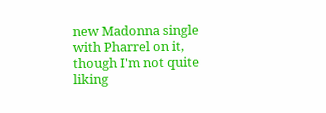new Madonna single with Pharrel on it, though I'm not quite liking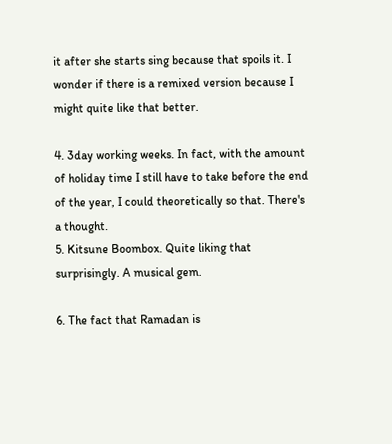it after she starts sing because that spoils it. I wonder if there is a remixed version because I might quite like that better.

4. 3day working weeks. In fact, with the amount of holiday time I still have to take before the end of the year, I could theoretically so that. There's a thought.
5. Kitsune Boombox. Quite liking that surprisingly. A musical gem.

6. The fact that Ramadan is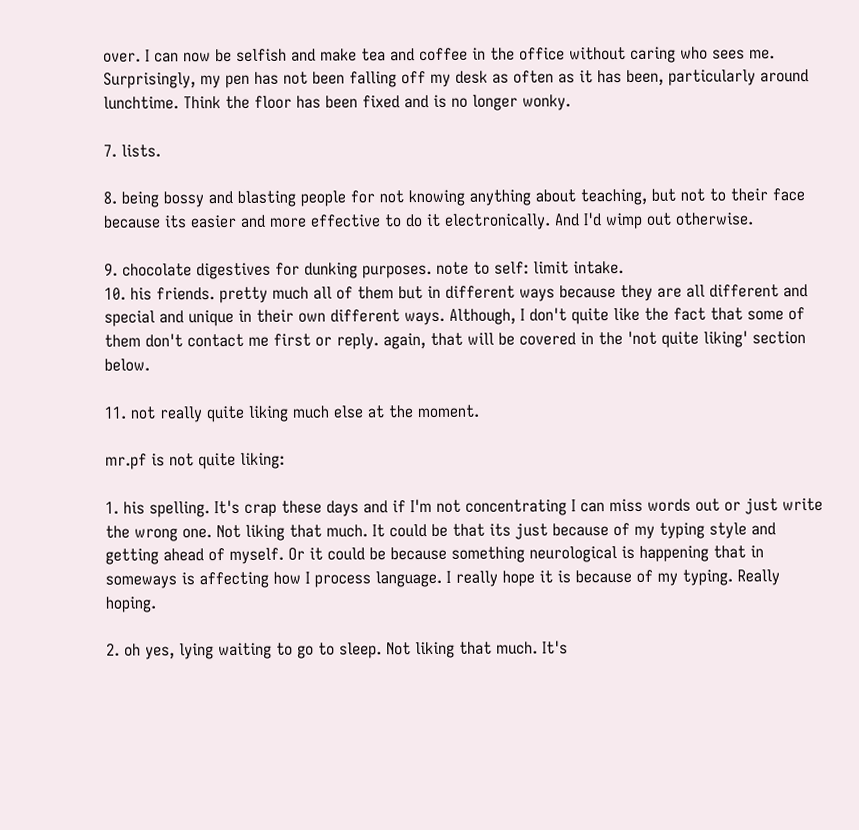over. I can now be selfish and make tea and coffee in the office without caring who sees me. Surprisingly, my pen has not been falling off my desk as often as it has been, particularly around lunchtime. Think the floor has been fixed and is no longer wonky.

7. lists.

8. being bossy and blasting people for not knowing anything about teaching, but not to their face because its easier and more effective to do it electronically. And I'd wimp out otherwise.

9. chocolate digestives for dunking purposes. note to self: limit intake.
10. his friends. pretty much all of them but in different ways because they are all different and special and unique in their own different ways. Although, I don't quite like the fact that some of them don't contact me first or reply. again, that will be covered in the 'not quite liking' section below.

11. not really quite liking much else at the moment.

mr.pf is not quite liking:

1. his spelling. It's crap these days and if I'm not concentrating I can miss words out or just write the wrong one. Not liking that much. It could be that its just because of my typing style and getting ahead of myself. Or it could be because something neurological is happening that in someways is affecting how I process language. I really hope it is because of my typing. Really hoping.

2. oh yes, lying waiting to go to sleep. Not liking that much. It's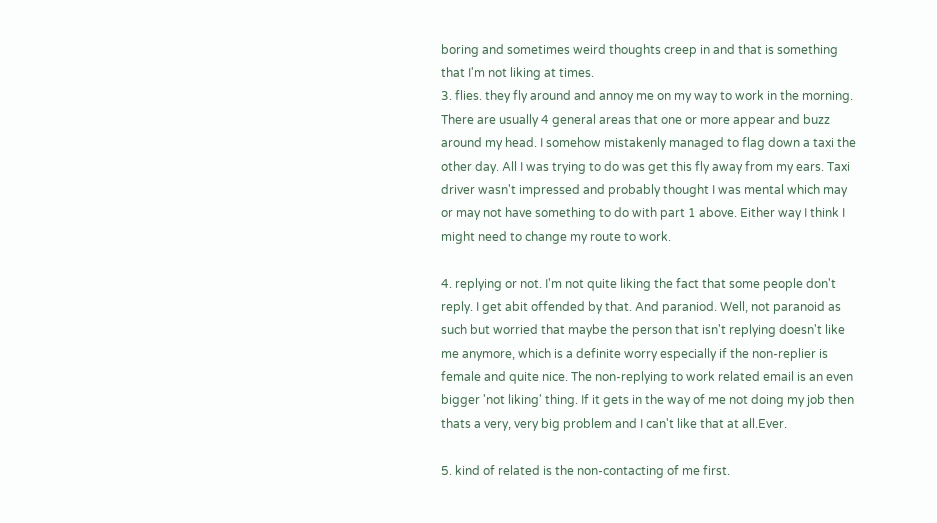boring and sometimes weird thoughts creep in and that is something that I'm not liking at times.
3. flies. they fly around and annoy me on my way to work in the morning. There are usually 4 general areas that one or more appear and buzz around my head. I somehow mistakenly managed to flag down a taxi the other day. All I was trying to do was get this fly away from my ears. Taxi driver wasn't impressed and probably thought I was mental which may or may not have something to do with part 1 above. Either way I think I might need to change my route to work.

4. replying or not. I'm not quite liking the fact that some people don't reply. I get abit offended by that. And paraniod. Well, not paranoid as such but worried that maybe the person that isn't replying doesn't like me anymore, which is a definite worry especially if the non-replier is female and quite nice. The non-replying to work related email is an even bigger 'not liking' thing. If it gets in the way of me not doing my job then thats a very, very big problem and I can't like that at all.Ever.

5. kind of related is the non-contacting of me first.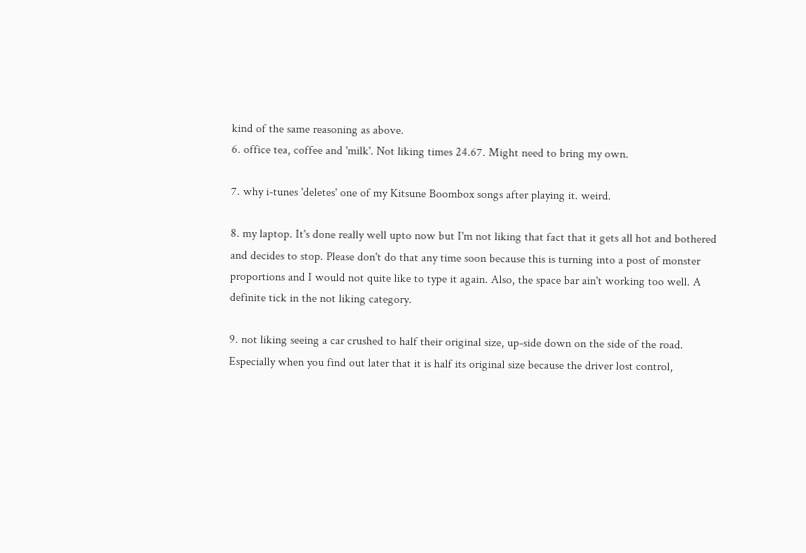kind of the same reasoning as above.
6. office tea, coffee and 'milk'. Not liking times 24.67. Might need to bring my own.

7. why i-tunes 'deletes' one of my Kitsune Boombox songs after playing it. weird.

8. my laptop. It's done really well upto now but I'm not liking that fact that it gets all hot and bothered and decides to stop. Please don't do that any time soon because this is turning into a post of monster proportions and I would not quite like to type it again. Also, the space bar ain't working too well. A definite tick in the not liking category.

9. not liking seeing a car crushed to half their original size, up-side down on the side of the road. Especially when you find out later that it is half its original size because the driver lost control,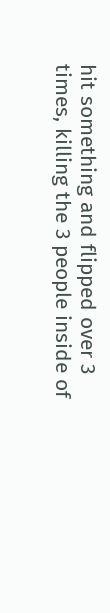hit something and flipped over 3 times, killing the 3 people inside of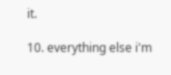it.

10. everything else i'm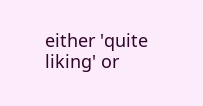either 'quite liking' or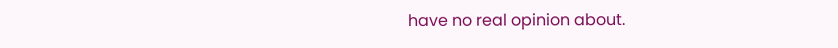have no real opinion about.